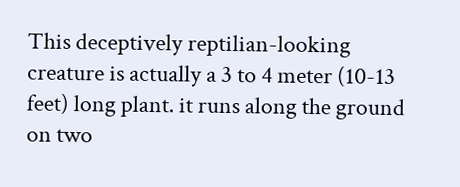This deceptively reptilian-looking creature is actually a 3 to 4 meter (10-13 feet) long plant. it runs along the ground on two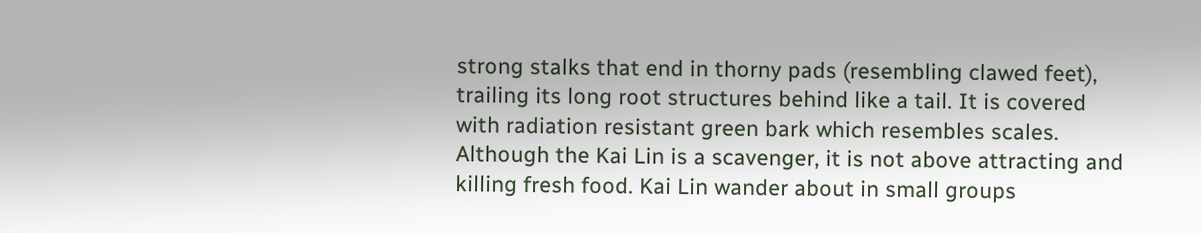strong stalks that end in thorny pads (resembling clawed feet), trailing its long root structures behind like a tail. It is covered with radiation resistant green bark which resembles scales. Although the Kai Lin is a scavenger, it is not above attracting and killing fresh food. Kai Lin wander about in small groups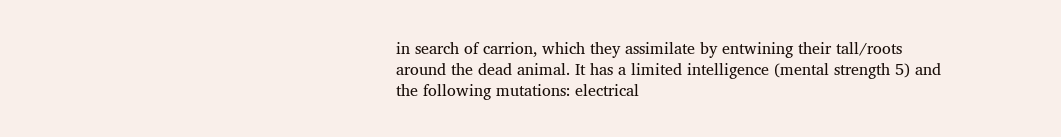in search of carrion, which they assimilate by entwining their tall/roots around the dead animal. It has a limited intelligence (mental strength 5) and the following mutations: electrical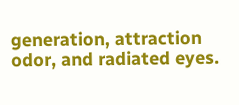generation, attraction odor, and radiated eyes.